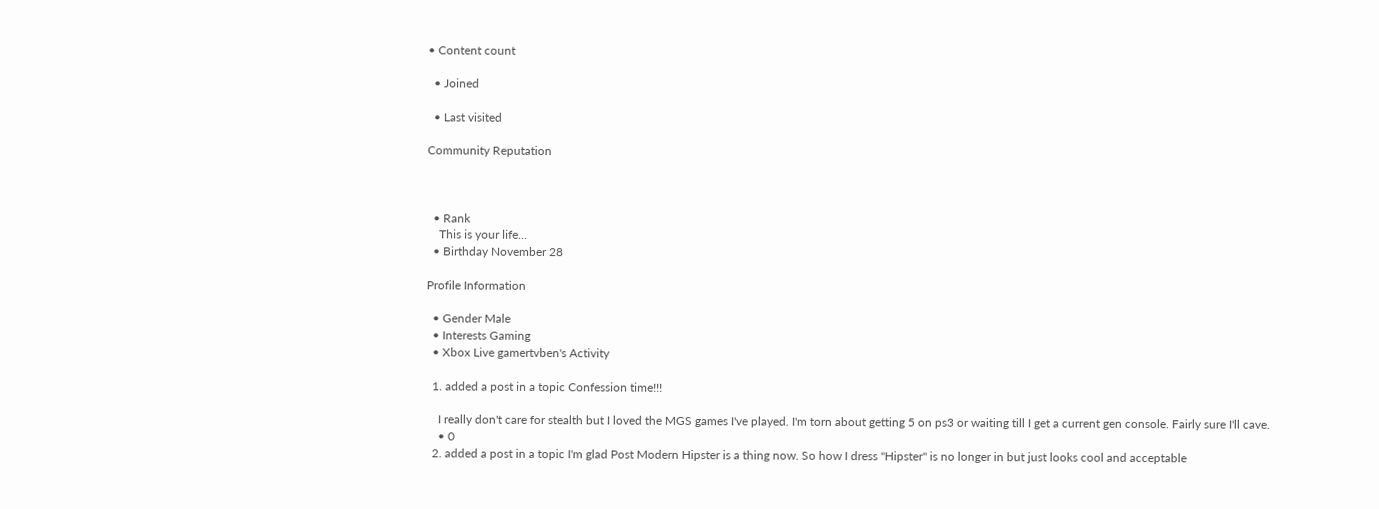• Content count

  • Joined

  • Last visited

Community Reputation



  • Rank
    This is your life...
  • Birthday November 28

Profile Information

  • Gender Male
  • Interests Gaming
  • Xbox Live gamertvben's Activity

  1. added a post in a topic Confession time!!!

    I really don't care for stealth but I loved the MGS games I've played. I'm torn about getting 5 on ps3 or waiting till I get a current gen console. Fairly sure I'll cave.
    • 0
  2. added a post in a topic I'm glad Post Modern Hipster is a thing now. So how I dress "Hipster" is no longer in but just looks cool and acceptable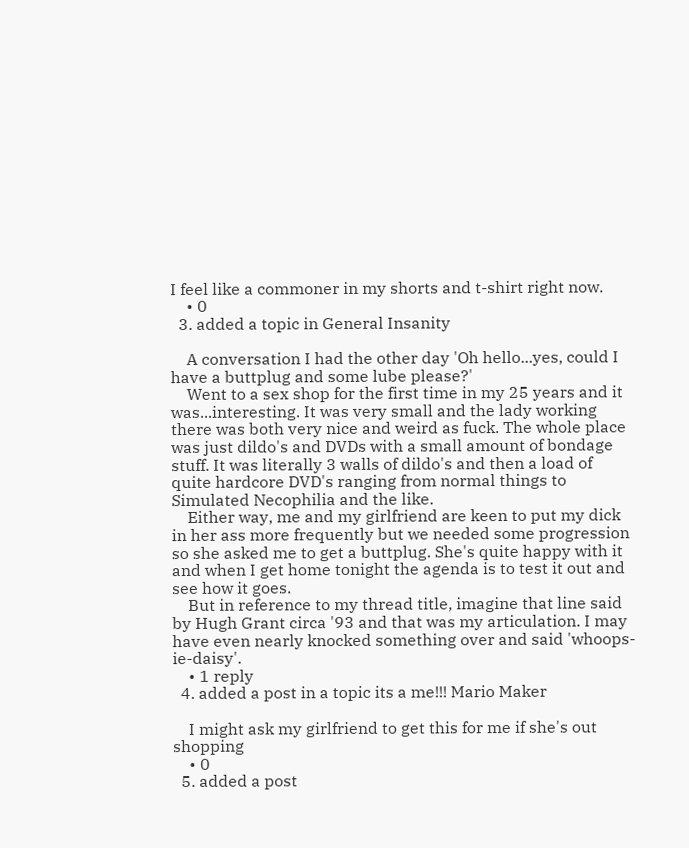I feel like a commoner in my shorts and t-shirt right now.
    • 0
  3. added a topic in General Insanity

    A conversation I had the other day 'Oh hello...yes, could I have a buttplug and some lube please?'
    Went to a sex shop for the first time in my 25 years and it was...interesting. It was very small and the lady working there was both very nice and weird as fuck. The whole place was just dildo's and DVDs with a small amount of bondage stuff. It was literally 3 walls of dildo's and then a load of quite hardcore DVD's ranging from normal things to Simulated Necophilia and the like.
    Either way, me and my girlfriend are keen to put my dick in her ass more frequently but we needed some progression so she asked me to get a buttplug. She's quite happy with it and when I get home tonight the agenda is to test it out and see how it goes.
    But in reference to my thread title, imagine that line said by Hugh Grant circa '93 and that was my articulation. I may have even nearly knocked something over and said 'whoops-ie-daisy'.
    • 1 reply
  4. added a post in a topic its a me!!! Mario Maker

    I might ask my girlfriend to get this for me if she's out shopping
    • 0
  5. added a post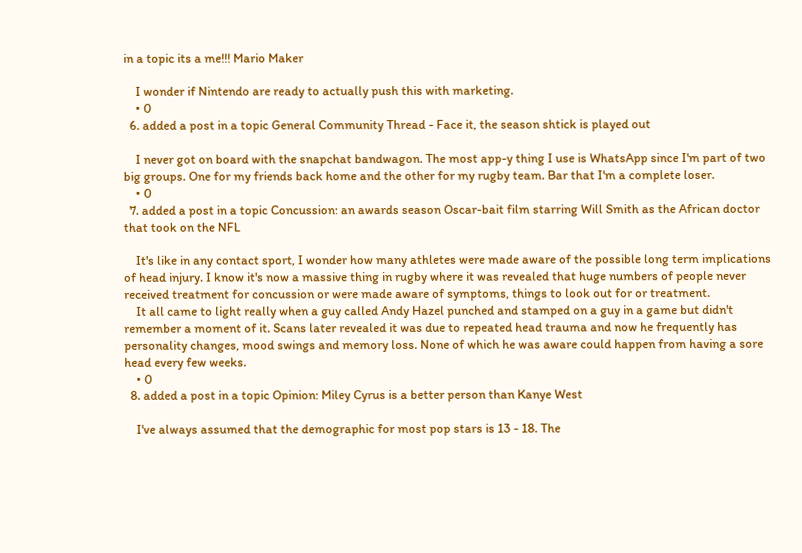in a topic its a me!!! Mario Maker

    I wonder if Nintendo are ready to actually push this with marketing.
    • 0
  6. added a post in a topic General Community Thread - Face it, the season shtick is played out

    I never got on board with the snapchat bandwagon. The most app-y thing I use is WhatsApp since I'm part of two big groups. One for my friends back home and the other for my rugby team. Bar that I'm a complete loser.
    • 0
  7. added a post in a topic Concussion: an awards season Oscar-bait film starring Will Smith as the African doctor that took on the NFL

    It's like in any contact sport, I wonder how many athletes were made aware of the possible long term implications of head injury. I know it's now a massive thing in rugby where it was revealed that huge numbers of people never received treatment for concussion or were made aware of symptoms, things to look out for or treatment.
    It all came to light really when a guy called Andy Hazel punched and stamped on a guy in a game but didn't remember a moment of it. Scans later revealed it was due to repeated head trauma and now he frequently has personality changes, mood swings and memory loss. None of which he was aware could happen from having a sore head every few weeks.
    • 0
  8. added a post in a topic Opinion: Miley Cyrus is a better person than Kanye West

    I've always assumed that the demographic for most pop stars is 13 - 18. The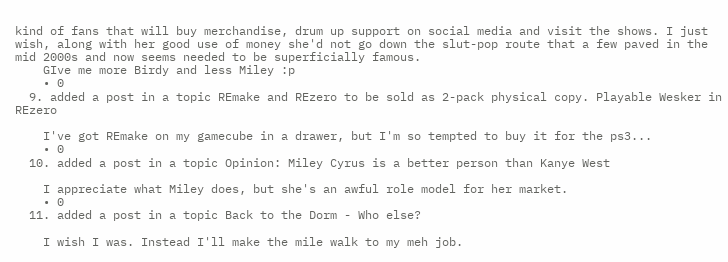kind of fans that will buy merchandise, drum up support on social media and visit the shows. I just wish, along with her good use of money she'd not go down the slut-pop route that a few paved in the mid 2000s and now seems needed to be superficially famous.
    GIve me more Birdy and less Miley :p
    • 0
  9. added a post in a topic REmake and REzero to be sold as 2-pack physical copy. Playable Wesker in REzero

    I've got REmake on my gamecube in a drawer, but I'm so tempted to buy it for the ps3...
    • 0
  10. added a post in a topic Opinion: Miley Cyrus is a better person than Kanye West

    I appreciate what Miley does, but she's an awful role model for her market.
    • 0
  11. added a post in a topic Back to the Dorm - Who else?

    I wish I was. Instead I'll make the mile walk to my meh job.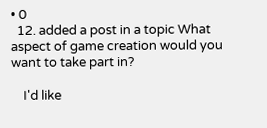• 0
  12. added a post in a topic What aspect of game creation would you want to take part in?

    I'd like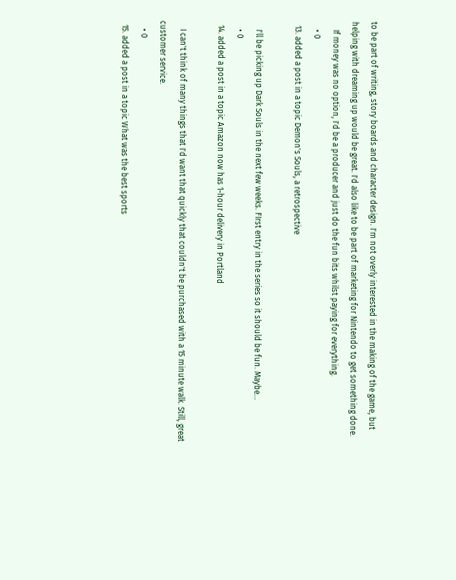to be part of writing, story boards and character design. I'm not overly interested in the making of the game, but helping with dreaming up would be great. I'd also like to be part of marketing for Nintendo to get something done.
    If money was no option, I'd be a producer and just do the fun bits whilst paying for everything.
    • 0
  13. added a post in a topic Demon's Souls, a retrospective

    I'll be picking up Dark Souls in the next few weeks. FIrst entry in the series so it should be fun. Maybe...
    • 0
  14. added a post in a topic Amazon now has 1-hour delivery in Portland

    I can't think of many things that I'd want that quickly that couldn't be purchased with a 15 minute walk. Still, great customer service.
    • 0
  15. added a post in a topic What was the best sports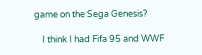game on the Sega Genesis?

    I think I had Fifa 95 and WWF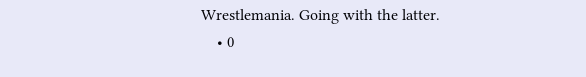Wrestlemania. Going with the latter.
    • 0